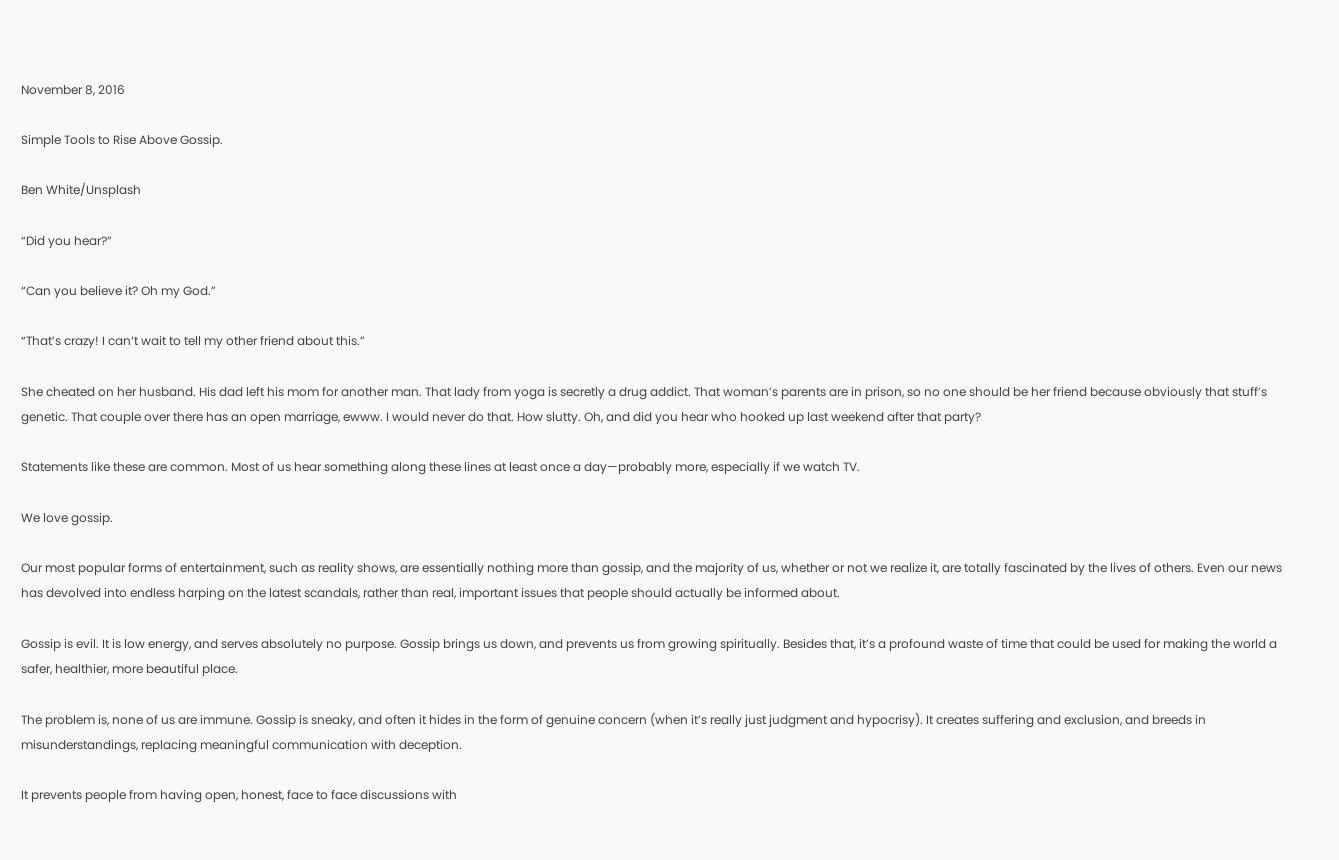November 8, 2016

Simple Tools to Rise Above Gossip.

Ben White/Unsplash

“Did you hear?”

“Can you believe it? Oh my God.”

“That’s crazy! I can’t wait to tell my other friend about this.”

She cheated on her husband. His dad left his mom for another man. That lady from yoga is secretly a drug addict. That woman’s parents are in prison, so no one should be her friend because obviously that stuff’s genetic. That couple over there has an open marriage, ewww. I would never do that. How slutty. Oh, and did you hear who hooked up last weekend after that party?

Statements like these are common. Most of us hear something along these lines at least once a day—probably more, especially if we watch TV.

We love gossip.

Our most popular forms of entertainment, such as reality shows, are essentially nothing more than gossip, and the majority of us, whether or not we realize it, are totally fascinated by the lives of others. Even our news has devolved into endless harping on the latest scandals, rather than real, important issues that people should actually be informed about.

Gossip is evil. It is low energy, and serves absolutely no purpose. Gossip brings us down, and prevents us from growing spiritually. Besides that, it’s a profound waste of time that could be used for making the world a safer, healthier, more beautiful place.

The problem is, none of us are immune. Gossip is sneaky, and often it hides in the form of genuine concern (when it’s really just judgment and hypocrisy). It creates suffering and exclusion, and breeds in misunderstandings, replacing meaningful communication with deception.

It prevents people from having open, honest, face to face discussions with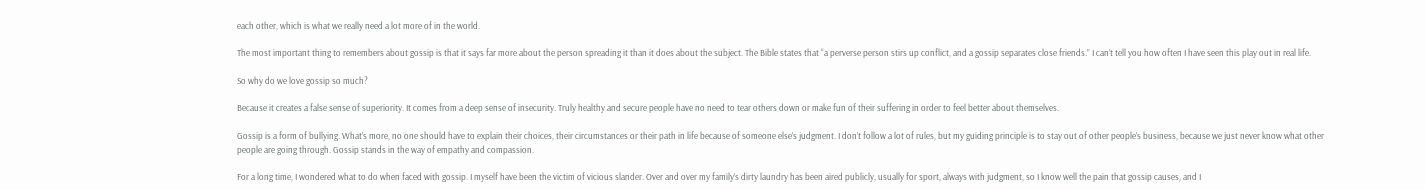each other, which is what we really need a lot more of in the world.

The most important thing to remembers about gossip is that it says far more about the person spreading it than it does about the subject. The Bible states that “a perverse person stirs up conflict, and a gossip separates close friends.” I can’t tell you how often I have seen this play out in real life.

So why do we love gossip so much?

Because it creates a false sense of superiority. It comes from a deep sense of insecurity. Truly healthy and secure people have no need to tear others down or make fun of their suffering in order to feel better about themselves.

Gossip is a form of bullying. What’s more, no one should have to explain their choices, their circumstances or their path in life because of someone else’s judgment. I don’t follow a lot of rules, but my guiding principle is to stay out of other people’s business, because we just never know what other people are going through. Gossip stands in the way of empathy and compassion.

For a long time, I wondered what to do when faced with gossip. I myself have been the victim of vicious slander. Over and over my family’s dirty laundry has been aired publicly, usually for sport, always with judgment, so I know well the pain that gossip causes, and I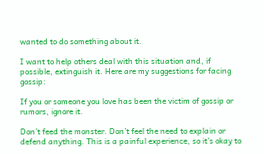wanted to do something about it.

I want to help others deal with this situation and, if possible, extinguish it. Here are my suggestions for facing gossip:

If you or someone you love has been the victim of gossip or rumors, ignore it.

Don’t feed the monster. Don’t feel the need to explain or defend anything. This is a painful experience, so it’s okay to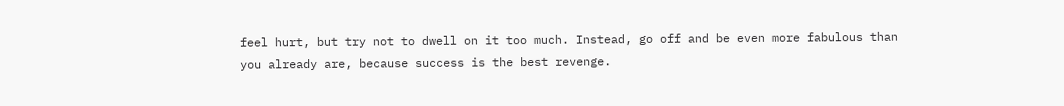feel hurt, but try not to dwell on it too much. Instead, go off and be even more fabulous than you already are, because success is the best revenge.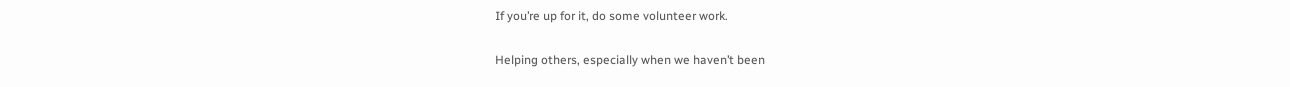If you’re up for it, do some volunteer work.

Helping others, especially when we haven’t been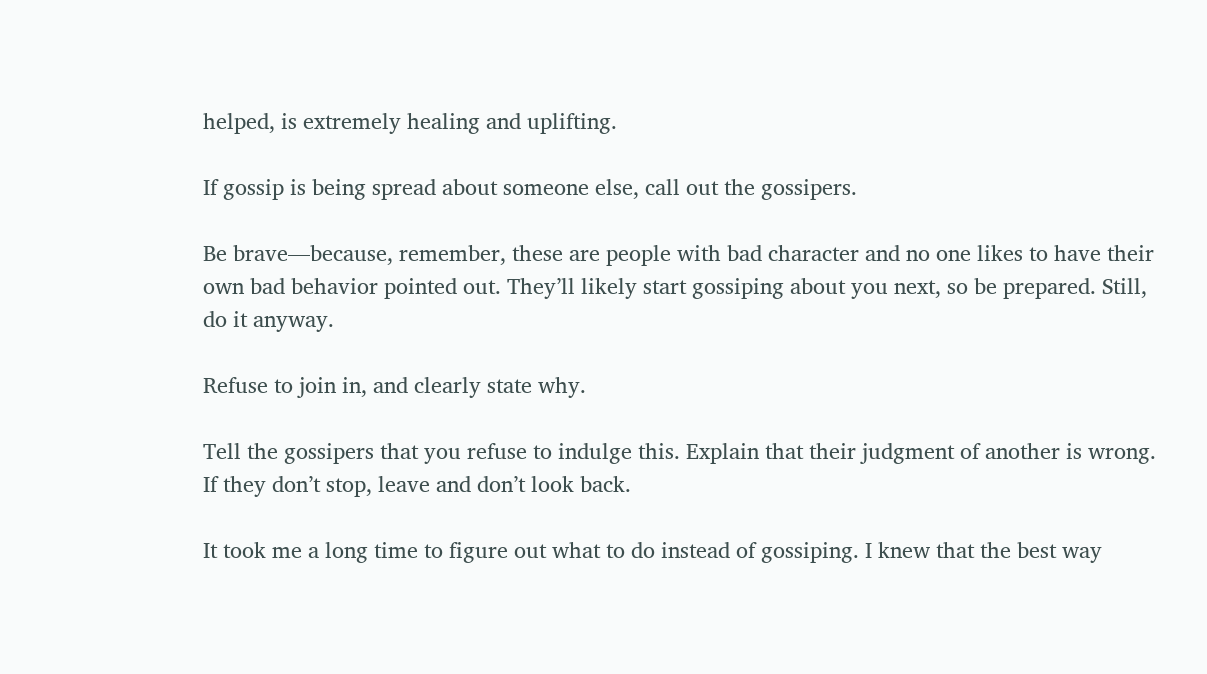helped, is extremely healing and uplifting.

If gossip is being spread about someone else, call out the gossipers.

Be brave—because, remember, these are people with bad character and no one likes to have their own bad behavior pointed out. They’ll likely start gossiping about you next, so be prepared. Still, do it anyway.

Refuse to join in, and clearly state why.

Tell the gossipers that you refuse to indulge this. Explain that their judgment of another is wrong. If they don’t stop, leave and don’t look back.

It took me a long time to figure out what to do instead of gossiping. I knew that the best way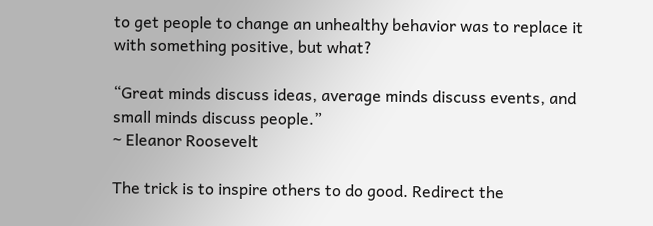to get people to change an unhealthy behavior was to replace it with something positive, but what?

“Great minds discuss ideas, average minds discuss events, and small minds discuss people.”
~ Eleanor Roosevelt

The trick is to inspire others to do good. Redirect the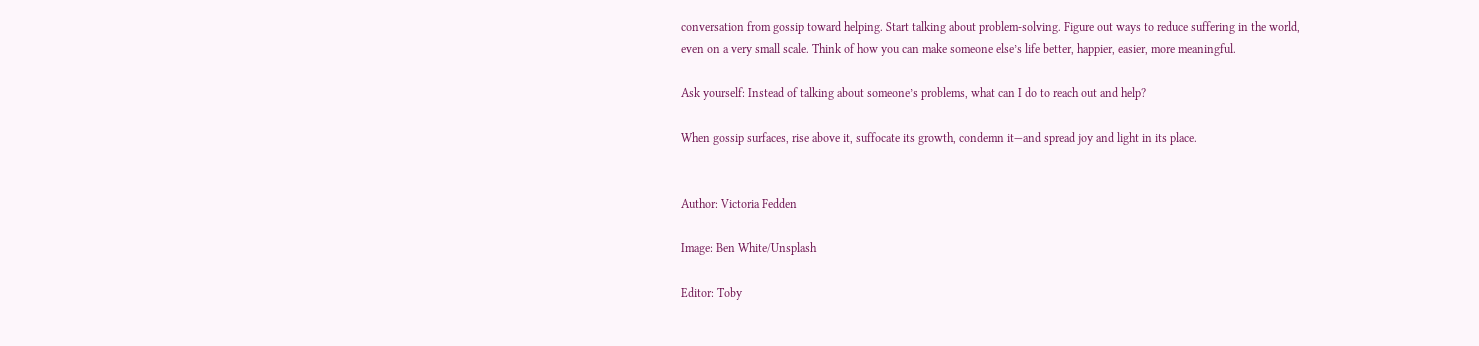conversation from gossip toward helping. Start talking about problem-solving. Figure out ways to reduce suffering in the world, even on a very small scale. Think of how you can make someone else’s life better, happier, easier, more meaningful.

Ask yourself: Instead of talking about someone’s problems, what can I do to reach out and help?

When gossip surfaces, rise above it, suffocate its growth, condemn it—and spread joy and light in its place.


Author: Victoria Fedden

Image: Ben White/Unsplash

Editor: Toby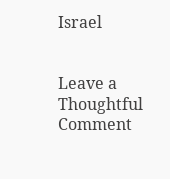Israel


Leave a Thoughtful Comment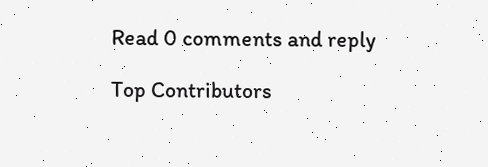Read 0 comments and reply

Top Contributors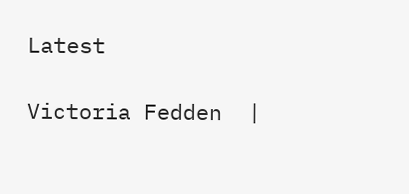Latest

Victoria Fedden  |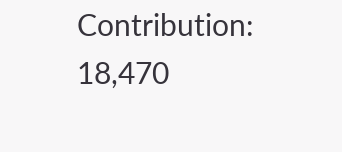Contribution: 18,470